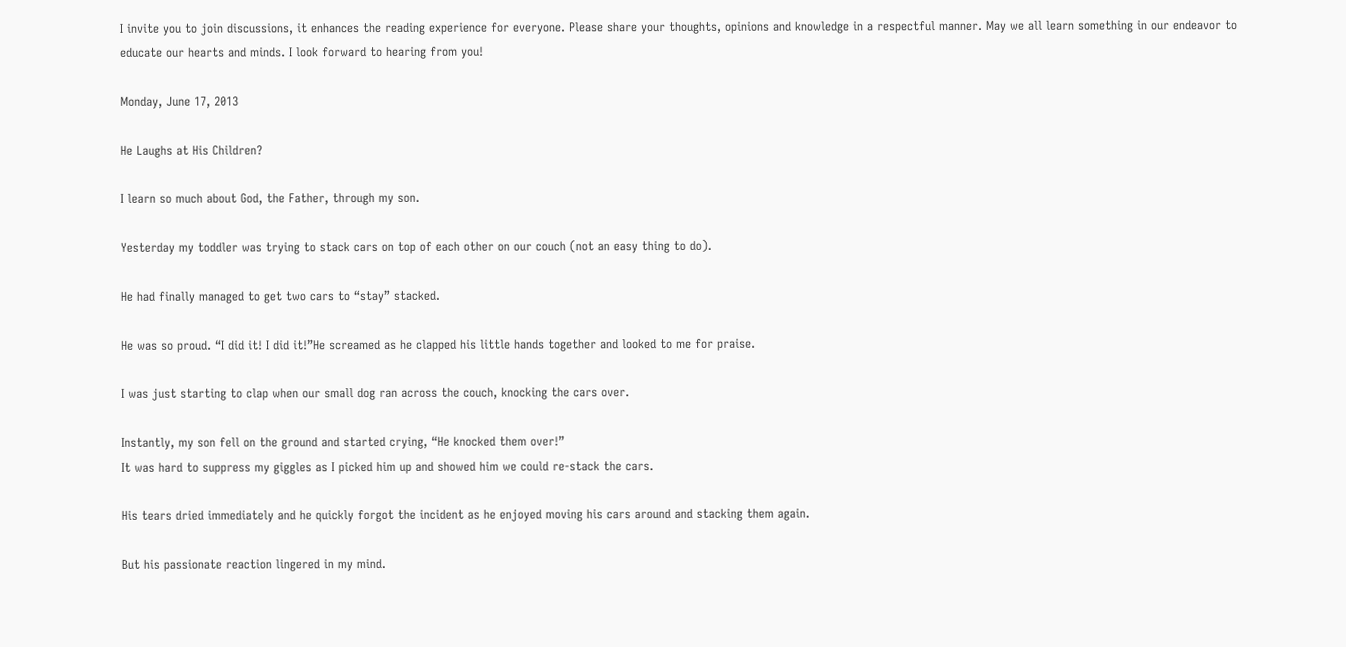I invite you to join discussions, it enhances the reading experience for everyone. Please share your thoughts, opinions and knowledge in a respectful manner. May we all learn something in our endeavor to educate our hearts and minds. I look forward to hearing from you!

Monday, June 17, 2013

He Laughs at His Children?

I learn so much about God, the Father, through my son.

Yesterday my toddler was trying to stack cars on top of each other on our couch (not an easy thing to do).

He had finally managed to get two cars to “stay” stacked.

He was so proud. “I did it! I did it!”He screamed as he clapped his little hands together and looked to me for praise.

I was just starting to clap when our small dog ran across the couch, knocking the cars over.

Instantly, my son fell on the ground and started crying, “He knocked them over!”
It was hard to suppress my giggles as I picked him up and showed him we could re-stack the cars.

His tears dried immediately and he quickly forgot the incident as he enjoyed moving his cars around and stacking them again.

But his passionate reaction lingered in my mind.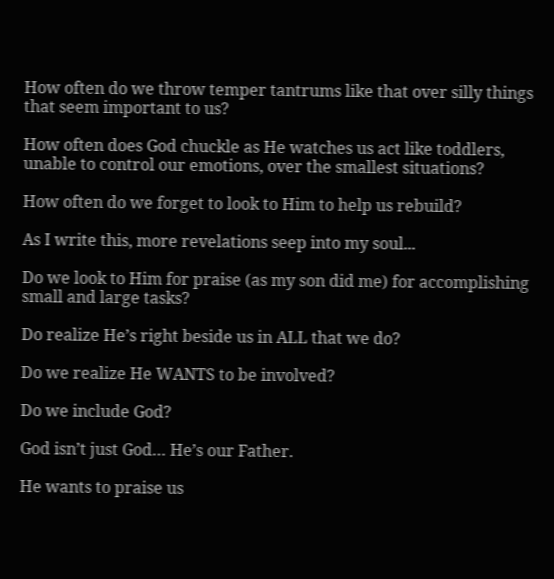How often do we throw temper tantrums like that over silly things that seem important to us?

How often does God chuckle as He watches us act like toddlers, unable to control our emotions, over the smallest situations?

How often do we forget to look to Him to help us rebuild?

As I write this, more revelations seep into my soul...

Do we look to Him for praise (as my son did me) for accomplishing small and large tasks?

Do realize He’s right beside us in ALL that we do?

Do we realize He WANTS to be involved?

Do we include God?

God isn’t just God… He’s our Father.

He wants to praise us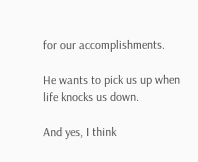for our accomplishments.

He wants to pick us up when life knocks us down.

And yes, I think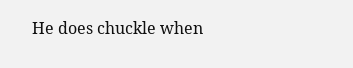He does chuckle when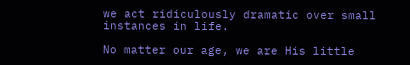we act ridiculously dramatic over small instances in life.

No matter our age, we are His little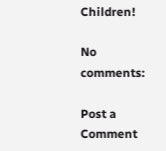Children!

No comments:

Post a Comment